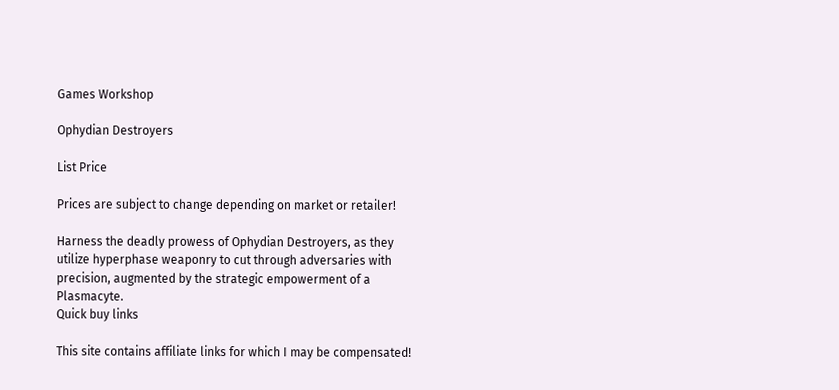Games Workshop

Ophydian Destroyers

List Price

Prices are subject to change depending on market or retailer!

Harness the deadly prowess of Ophydian Destroyers, as they utilize hyperphase weaponry to cut through adversaries with precision, augmented by the strategic empowerment of a Plasmacyte.
Quick buy links

This site contains affiliate links for which I may be compensated!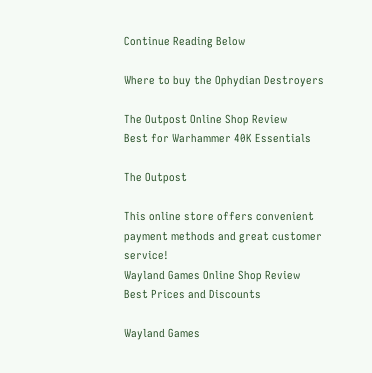Continue Reading Below

Where to buy the Ophydian Destroyers

The Outpost Online Shop Review
Best for Warhammer 40K Essentials

The Outpost

This online store offers convenient payment methods and great customer service!
Wayland Games Online Shop Review
Best Prices and Discounts

Wayland Games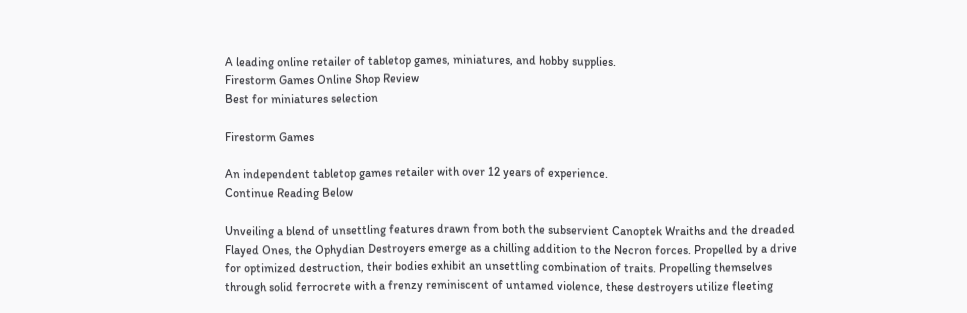A leading online retailer of tabletop games, miniatures, and hobby supplies.
Firestorm Games Online Shop Review
Best for miniatures selection

Firestorm Games

An independent tabletop games retailer with over 12 years of experience.
Continue Reading Below

Unveiling a blend of unsettling features drawn from both the subservient Canoptek Wraiths and the dreaded Flayed Ones, the Ophydian Destroyers emerge as a chilling addition to the Necron forces. Propelled by a drive for optimized destruction, their bodies exhibit an unsettling combination of traits. Propelling themselves through solid ferrocrete with a frenzy reminiscent of untamed violence, these destroyers utilize fleeting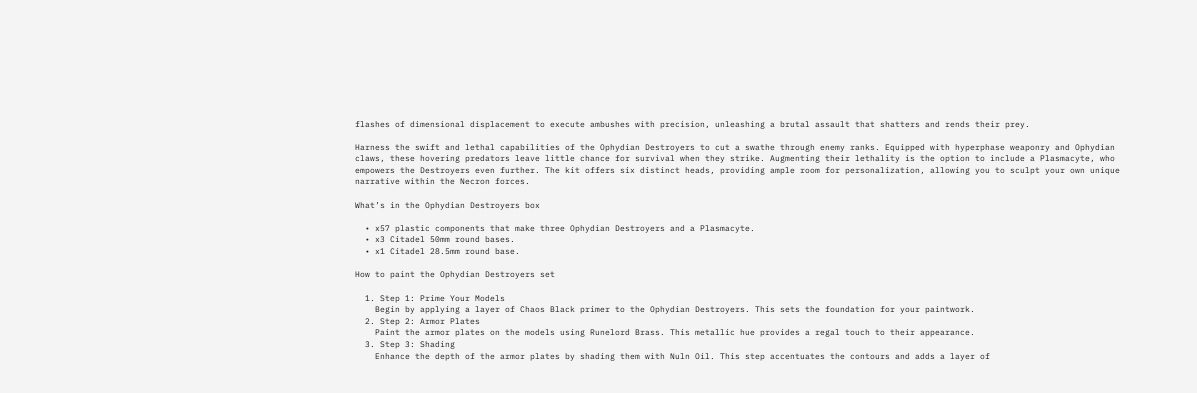flashes of dimensional displacement to execute ambushes with precision, unleashing a brutal assault that shatters and rends their prey.

Harness the swift and lethal capabilities of the Ophydian Destroyers to cut a swathe through enemy ranks. Equipped with hyperphase weaponry and Ophydian claws, these hovering predators leave little chance for survival when they strike. Augmenting their lethality is the option to include a Plasmacyte, who empowers the Destroyers even further. The kit offers six distinct heads, providing ample room for personalization, allowing you to sculpt your own unique narrative within the Necron forces.

What’s in the Ophydian Destroyers box

  • x57 plastic components that make three Ophydian Destroyers and a Plasmacyte.
  • x3 Citadel 50mm round bases.
  • x1 Citadel 28.5mm round base.

How to paint the Ophydian Destroyers set

  1. Step 1: Prime Your Models
    Begin by applying a layer of Chaos Black primer to the Ophydian Destroyers. This sets the foundation for your paintwork.
  2. Step 2: Armor Plates
    Paint the armor plates on the models using Runelord Brass. This metallic hue provides a regal touch to their appearance.
  3. Step 3: Shading
    Enhance the depth of the armor plates by shading them with Nuln Oil. This step accentuates the contours and adds a layer of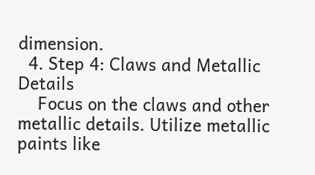dimension.
  4. Step 4: Claws and Metallic Details
    Focus on the claws and other metallic details. Utilize metallic paints like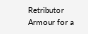Retributor Armour for a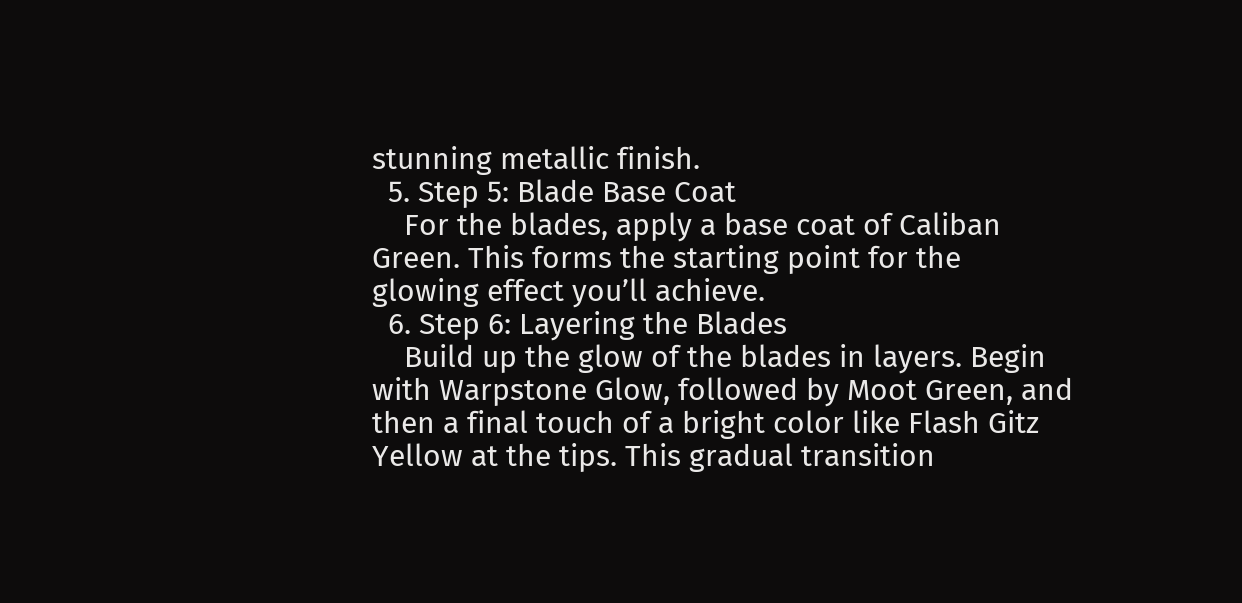stunning metallic finish.
  5. Step 5: Blade Base Coat
    For the blades, apply a base coat of Caliban Green. This forms the starting point for the glowing effect you’ll achieve.
  6. Step 6: Layering the Blades
    Build up the glow of the blades in layers. Begin with Warpstone Glow, followed by Moot Green, and then a final touch of a bright color like Flash Gitz Yellow at the tips. This gradual transition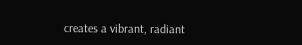creates a vibrant, radiant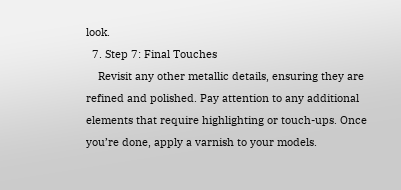look.
  7. Step 7: Final Touches
    Revisit any other metallic details, ensuring they are refined and polished. Pay attention to any additional elements that require highlighting or touch-ups. Once you’re done, apply a varnish to your models.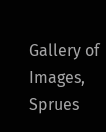Gallery of Images, Sprues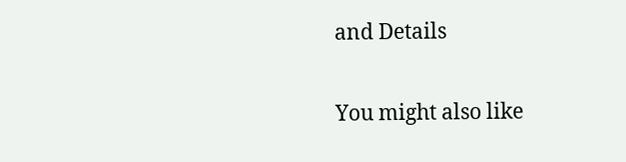and Details

You might also like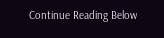Continue Reading Below